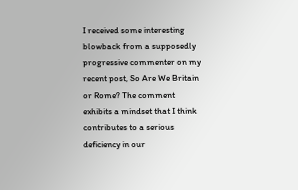I received some interesting blowback from a supposedly progressive commenter on my recent post, So Are We Britain or Rome? The comment exhibits a mindset that I think contributes to a serious deficiency in our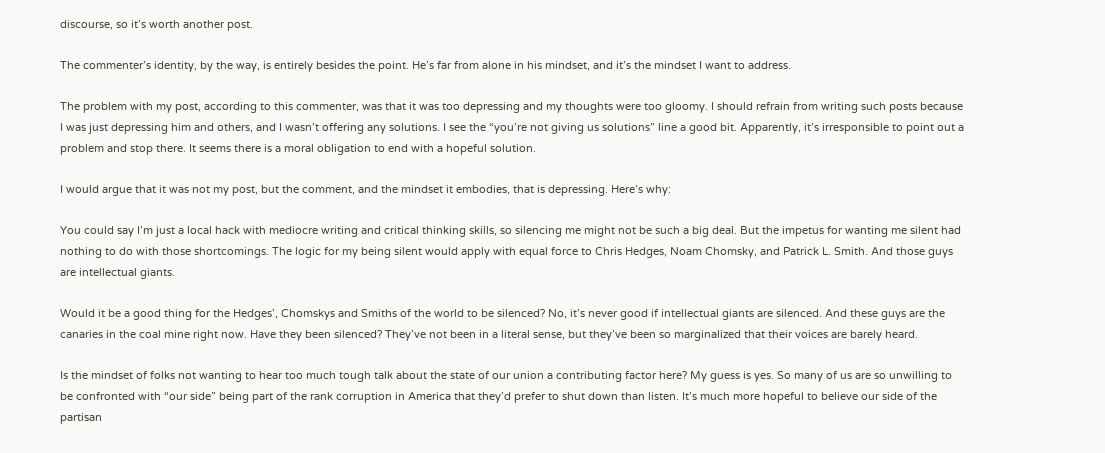discourse, so it’s worth another post.

The commenter’s identity, by the way, is entirely besides the point. He’s far from alone in his mindset, and it’s the mindset I want to address.

The problem with my post, according to this commenter, was that it was too depressing and my thoughts were too gloomy. I should refrain from writing such posts because I was just depressing him and others, and I wasn’t offering any solutions. I see the “you’re not giving us solutions” line a good bit. Apparently, it’s irresponsible to point out a problem and stop there. It seems there is a moral obligation to end with a hopeful solution.

I would argue that it was not my post, but the comment, and the mindset it embodies, that is depressing. Here’s why:

You could say I’m just a local hack with mediocre writing and critical thinking skills, so silencing me might not be such a big deal. But the impetus for wanting me silent had nothing to do with those shortcomings. The logic for my being silent would apply with equal force to Chris Hedges, Noam Chomsky, and Patrick L. Smith. And those guys are intellectual giants.

Would it be a good thing for the Hedges’, Chomskys and Smiths of the world to be silenced? No, it’s never good if intellectual giants are silenced. And these guys are the canaries in the coal mine right now. Have they been silenced? They’ve not been in a literal sense, but they’ve been so marginalized that their voices are barely heard.

Is the mindset of folks not wanting to hear too much tough talk about the state of our union a contributing factor here? My guess is yes. So many of us are so unwilling to be confronted with “our side” being part of the rank corruption in America that they’d prefer to shut down than listen. It’s much more hopeful to believe our side of the partisan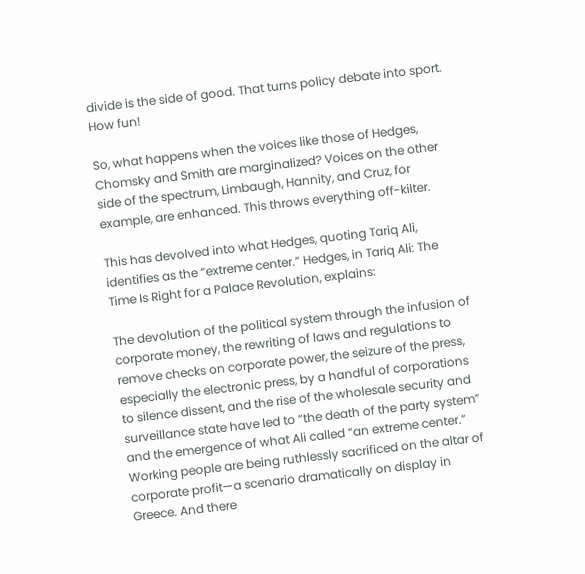divide is the side of good. That turns policy debate into sport. How fun!

So, what happens when the voices like those of Hedges, Chomsky and Smith are marginalized? Voices on the other side of the spectrum, Limbaugh, Hannity, and Cruz, for example, are enhanced. This throws everything off-kilter.

This has devolved into what Hedges, quoting Tariq Ali, identifies as the “extreme center.” Hedges, in Tariq Ali: The Time Is Right for a Palace Revolution, explains:

The devolution of the political system through the infusion of corporate money, the rewriting of laws and regulations to remove checks on corporate power, the seizure of the press, especially the electronic press, by a handful of corporations to silence dissent, and the rise of the wholesale security and surveillance state have led to “the death of the party system” and the emergence of what Ali called “an extreme center.” Working people are being ruthlessly sacrificed on the altar of corporate profit—a scenario dramatically on display in Greece. And there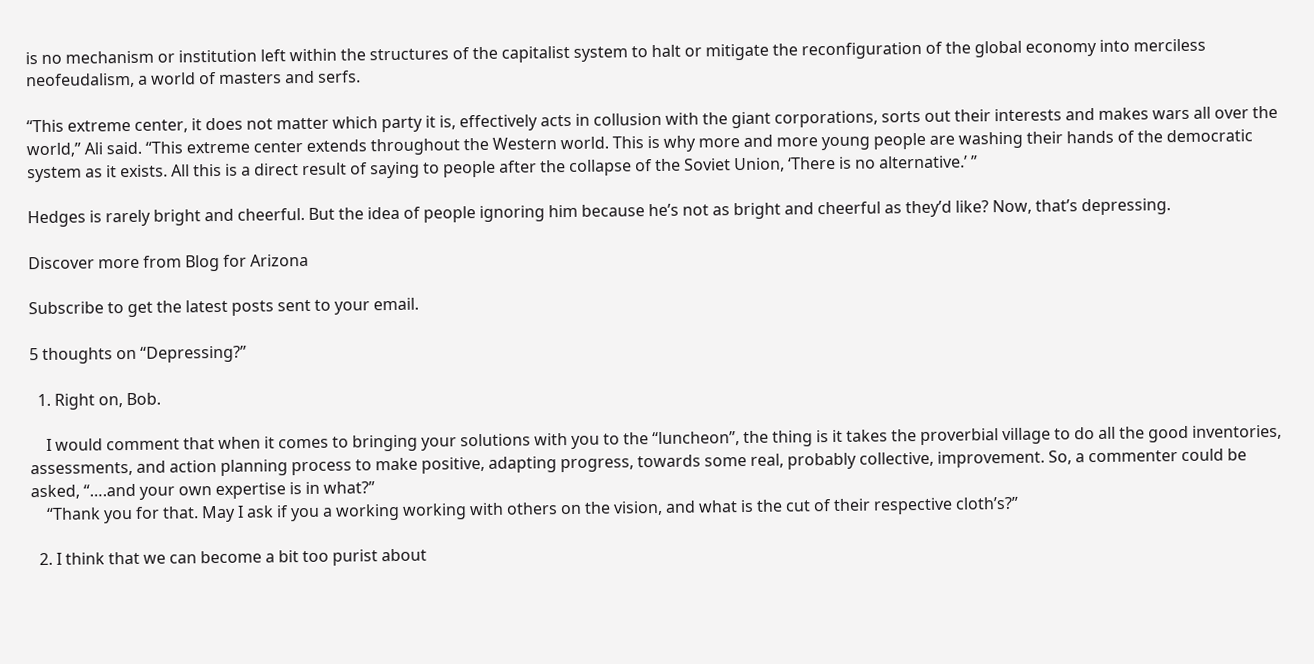is no mechanism or institution left within the structures of the capitalist system to halt or mitigate the reconfiguration of the global economy into merciless neofeudalism, a world of masters and serfs.

“This extreme center, it does not matter which party it is, effectively acts in collusion with the giant corporations, sorts out their interests and makes wars all over the world,” Ali said. “This extreme center extends throughout the Western world. This is why more and more young people are washing their hands of the democratic system as it exists. All this is a direct result of saying to people after the collapse of the Soviet Union, ‘There is no alternative.’ ”

Hedges is rarely bright and cheerful. But the idea of people ignoring him because he’s not as bright and cheerful as they’d like? Now, that’s depressing.

Discover more from Blog for Arizona

Subscribe to get the latest posts sent to your email.

5 thoughts on “Depressing?”

  1. Right on, Bob.

    I would comment that when it comes to bringing your solutions with you to the “luncheon”, the thing is it takes the proverbial village to do all the good inventories, assessments, and action planning process to make positive, adapting progress, towards some real, probably collective, improvement. So, a commenter could be asked, “….and your own expertise is in what?”
    “Thank you for that. May I ask if you a working working with others on the vision, and what is the cut of their respective cloth’s?”

  2. I think that we can become a bit too purist about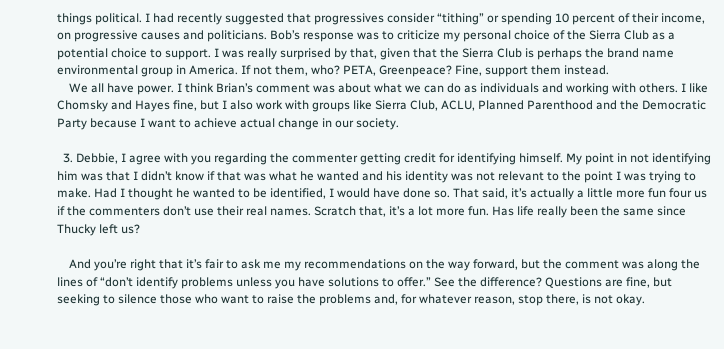things political. I had recently suggested that progressives consider “tithing” or spending 10 percent of their income, on progressive causes and politicians. Bob’s response was to criticize my personal choice of the Sierra Club as a potential choice to support. I was really surprised by that, given that the Sierra Club is perhaps the brand name environmental group in America. If not them, who? PETA, Greenpeace? Fine, support them instead.
    We all have power. I think Brian’s comment was about what we can do as individuals and working with others. I like Chomsky and Hayes fine, but I also work with groups like Sierra Club, ACLU, Planned Parenthood and the Democratic Party because I want to achieve actual change in our society.

  3. Debbie, I agree with you regarding the commenter getting credit for identifying himself. My point in not identifying him was that I didn’t know if that was what he wanted and his identity was not relevant to the point I was trying to make. Had I thought he wanted to be identified, I would have done so. That said, it’s actually a little more fun four us if the commenters don’t use their real names. Scratch that, it’s a lot more fun. Has life really been the same since Thucky left us?

    And you’re right that it’s fair to ask me my recommendations on the way forward, but the comment was along the lines of “don’t identify problems unless you have solutions to offer.” See the difference? Questions are fine, but seeking to silence those who want to raise the problems and, for whatever reason, stop there, is not okay.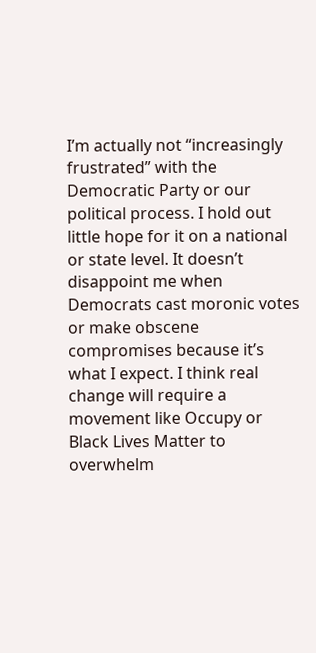I’m actually not “increasingly frustrated” with the Democratic Party or our political process. I hold out little hope for it on a national or state level. It doesn’t disappoint me when Democrats cast moronic votes or make obscene compromises because it’s what I expect. I think real change will require a movement like Occupy or Black Lives Matter to overwhelm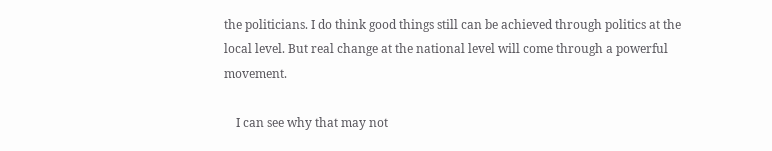the politicians. I do think good things still can be achieved through politics at the local level. But real change at the national level will come through a powerful movement.

    I can see why that may not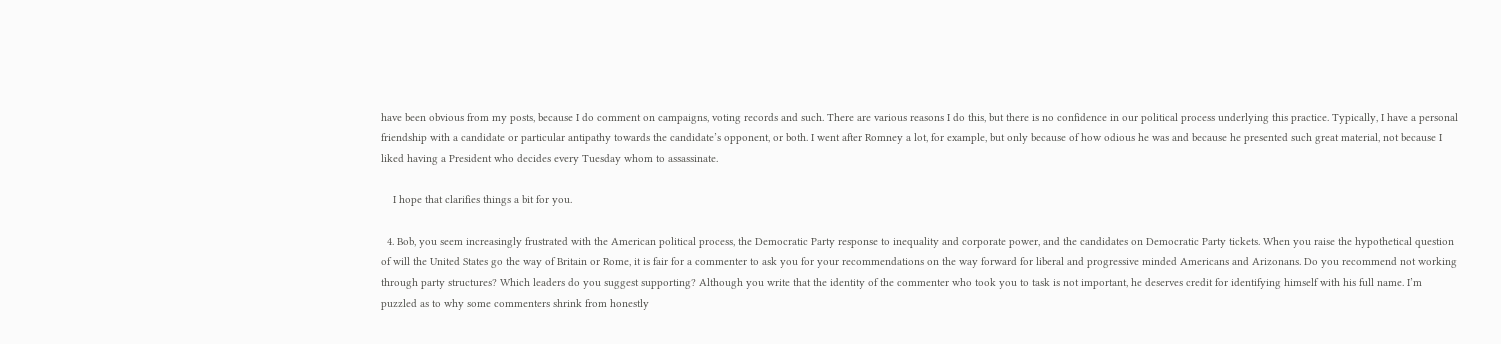have been obvious from my posts, because I do comment on campaigns, voting records and such. There are various reasons I do this, but there is no confidence in our political process underlying this practice. Typically, I have a personal friendship with a candidate or particular antipathy towards the candidate’s opponent, or both. I went after Romney a lot, for example, but only because of how odious he was and because he presented such great material, not because I liked having a President who decides every Tuesday whom to assassinate.

    I hope that clarifies things a bit for you.

  4. Bob, you seem increasingly frustrated with the American political process, the Democratic Party response to inequality and corporate power, and the candidates on Democratic Party tickets. When you raise the hypothetical question of will the United States go the way of Britain or Rome, it is fair for a commenter to ask you for your recommendations on the way forward for liberal and progressive minded Americans and Arizonans. Do you recommend not working through party structures? Which leaders do you suggest supporting? Although you write that the identity of the commenter who took you to task is not important, he deserves credit for identifying himself with his full name. I’m puzzled as to why some commenters shrink from honestly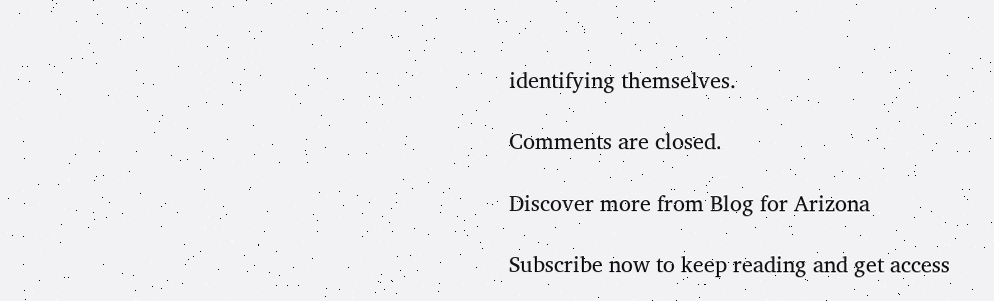identifying themselves.

Comments are closed.

Discover more from Blog for Arizona

Subscribe now to keep reading and get access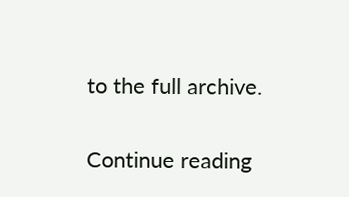to the full archive.

Continue reading